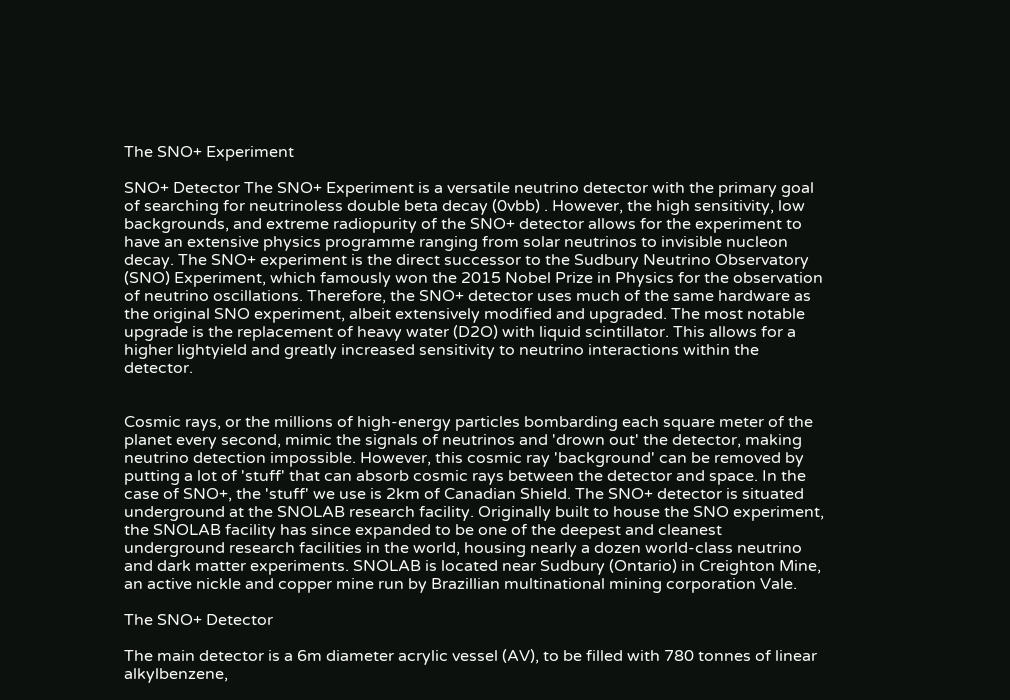The SNO+ Experiment

SNO+ Detector The SNO+ Experiment is a versatile neutrino detector with the primary goal of searching for neutrinoless double beta decay (0vbb) . However, the high sensitivity, low backgrounds, and extreme radiopurity of the SNO+ detector allows for the experiment to have an extensive physics programme ranging from solar neutrinos to invisible nucleon decay. The SNO+ experiment is the direct successor to the Sudbury Neutrino Observatory (SNO) Experiment, which famously won the 2015 Nobel Prize in Physics for the observation of neutrino oscillations. Therefore, the SNO+ detector uses much of the same hardware as the original SNO experiment, albeit extensively modified and upgraded. The most notable upgrade is the replacement of heavy water (D2O) with liquid scintillator. This allows for a higher lightyield and greatly increased sensitivity to neutrino interactions within the detector.


Cosmic rays, or the millions of high-energy particles bombarding each square meter of the planet every second, mimic the signals of neutrinos and 'drown out' the detector, making neutrino detection impossible. However, this cosmic ray 'background' can be removed by putting a lot of 'stuff' that can absorb cosmic rays between the detector and space. In the case of SNO+, the 'stuff' we use is 2km of Canadian Shield. The SNO+ detector is situated underground at the SNOLAB research facility. Originally built to house the SNO experiment, the SNOLAB facility has since expanded to be one of the deepest and cleanest underground research facilities in the world, housing nearly a dozen world-class neutrino and dark matter experiments. SNOLAB is located near Sudbury (Ontario) in Creighton Mine, an active nickle and copper mine run by Brazillian multinational mining corporation Vale.

The SNO+ Detector

The main detector is a 6m diameter acrylic vessel (AV), to be filled with 780 tonnes of linear alkylbenzene,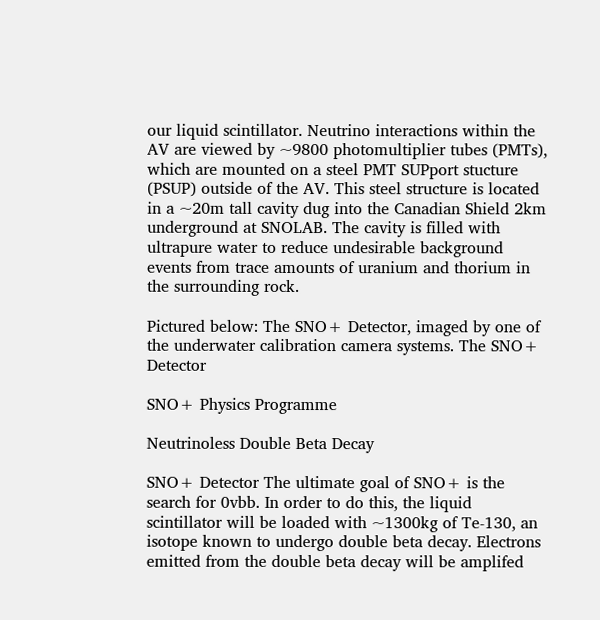our liquid scintillator. Neutrino interactions within the AV are viewed by ~9800 photomultiplier tubes (PMTs), which are mounted on a steel PMT SUPport stucture (PSUP) outside of the AV. This steel structure is located in a ~20m tall cavity dug into the Canadian Shield 2km underground at SNOLAB. The cavity is filled with ultrapure water to reduce undesirable background events from trace amounts of uranium and thorium in the surrounding rock.

Pictured below: The SNO+ Detector, imaged by one of the underwater calibration camera systems. The SNO+ Detector

SNO+ Physics Programme

Neutrinoless Double Beta Decay

SNO+ Detector The ultimate goal of SNO+ is the search for 0vbb. In order to do this, the liquid scintillator will be loaded with ~1300kg of Te-130, an isotope known to undergo double beta decay. Electrons emitted from the double beta decay will be amplifed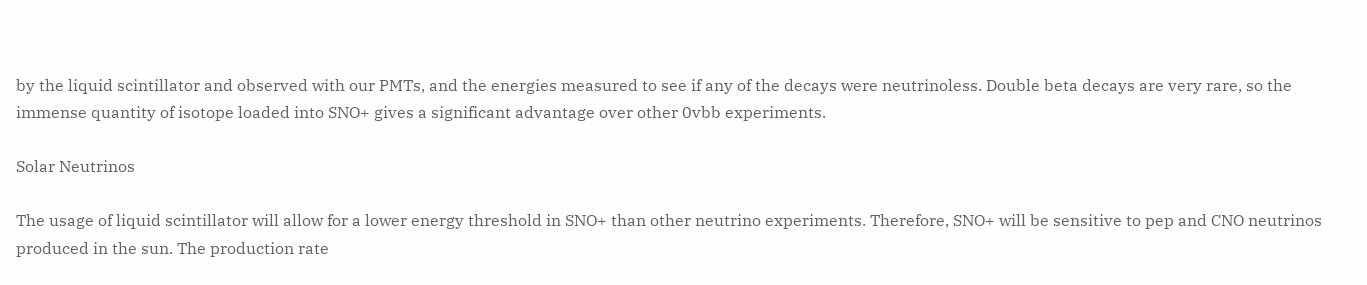by the liquid scintillator and observed with our PMTs, and the energies measured to see if any of the decays were neutrinoless. Double beta decays are very rare, so the immense quantity of isotope loaded into SNO+ gives a significant advantage over other 0vbb experiments.

Solar Neutrinos

The usage of liquid scintillator will allow for a lower energy threshold in SNO+ than other neutrino experiments. Therefore, SNO+ will be sensitive to pep and CNO neutrinos produced in the sun. The production rate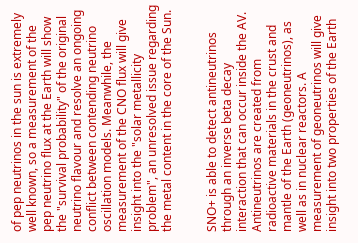of pep neutrinos in the sun is extremely well known, so a measurement of the pep neutrino flux at the Earth will show the "survival probability" of the original neutrino flavour and resolve an ongoing conflict between contending neutrino oscillation models. Meanwhile, the measurement of the CNO flux will give insight into the "solar metallicity problem", an unresolved issue regarding the metal content in the core of the Sun.


SNO+ is able to detect antineutrinos through an inverse beta decay interaction that can occur inside the AV. Antineutrinos are created from radioactive materials in the crust and mantle of the Earth (geoneutrinos), as well as in nuclear reactors. A measurement of geoneutrinos will give insight into two properties of the Earth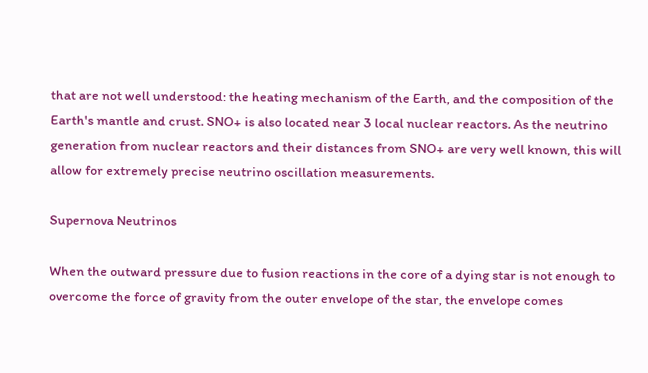that are not well understood: the heating mechanism of the Earth, and the composition of the Earth's mantle and crust. SNO+ is also located near 3 local nuclear reactors. As the neutrino generation from nuclear reactors and their distances from SNO+ are very well known, this will allow for extremely precise neutrino oscillation measurements.

Supernova Neutrinos

When the outward pressure due to fusion reactions in the core of a dying star is not enough to overcome the force of gravity from the outer envelope of the star, the envelope comes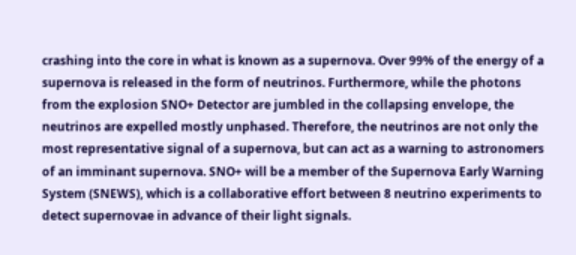crashing into the core in what is known as a supernova. Over 99% of the energy of a supernova is released in the form of neutrinos. Furthermore, while the photons from the explosion SNO+ Detector are jumbled in the collapsing envelope, the neutrinos are expelled mostly unphased. Therefore, the neutrinos are not only the most representative signal of a supernova, but can act as a warning to astronomers of an imminant supernova. SNO+ will be a member of the Supernova Early Warning System (SNEWS), which is a collaborative effort between 8 neutrino experiments to detect supernovae in advance of their light signals.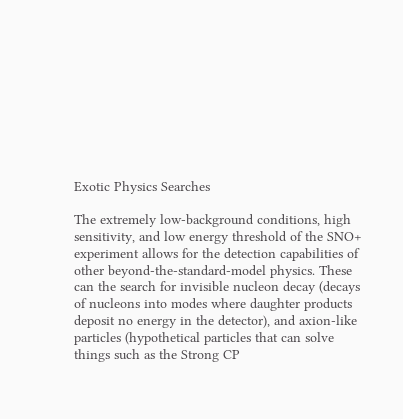Exotic Physics Searches

The extremely low-background conditions, high sensitivity, and low energy threshold of the SNO+ experiment allows for the detection capabilities of other beyond-the-standard-model physics. These can the search for invisible nucleon decay (decays of nucleons into modes where daughter products deposit no energy in the detector), and axion-like particles (hypothetical particles that can solve things such as the Strong CP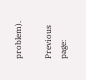problem).

Previous page: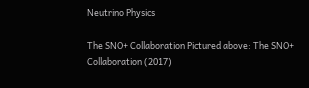Neutrino Physics

The SNO+ Collaboration Pictured above: The SNO+ Collaboration (2017)